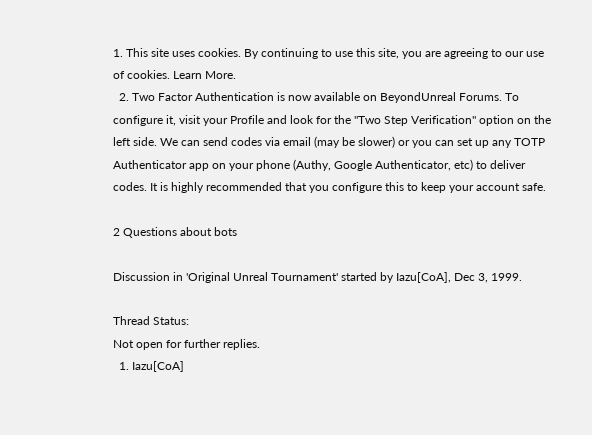1. This site uses cookies. By continuing to use this site, you are agreeing to our use of cookies. Learn More.
  2. Two Factor Authentication is now available on BeyondUnreal Forums. To configure it, visit your Profile and look for the "Two Step Verification" option on the left side. We can send codes via email (may be slower) or you can set up any TOTP Authenticator app on your phone (Authy, Google Authenticator, etc) to deliver codes. It is highly recommended that you configure this to keep your account safe.

2 Questions about bots

Discussion in 'Original Unreal Tournament' started by Iazu[CoA], Dec 3, 1999.

Thread Status:
Not open for further replies.
  1. Iazu[CoA]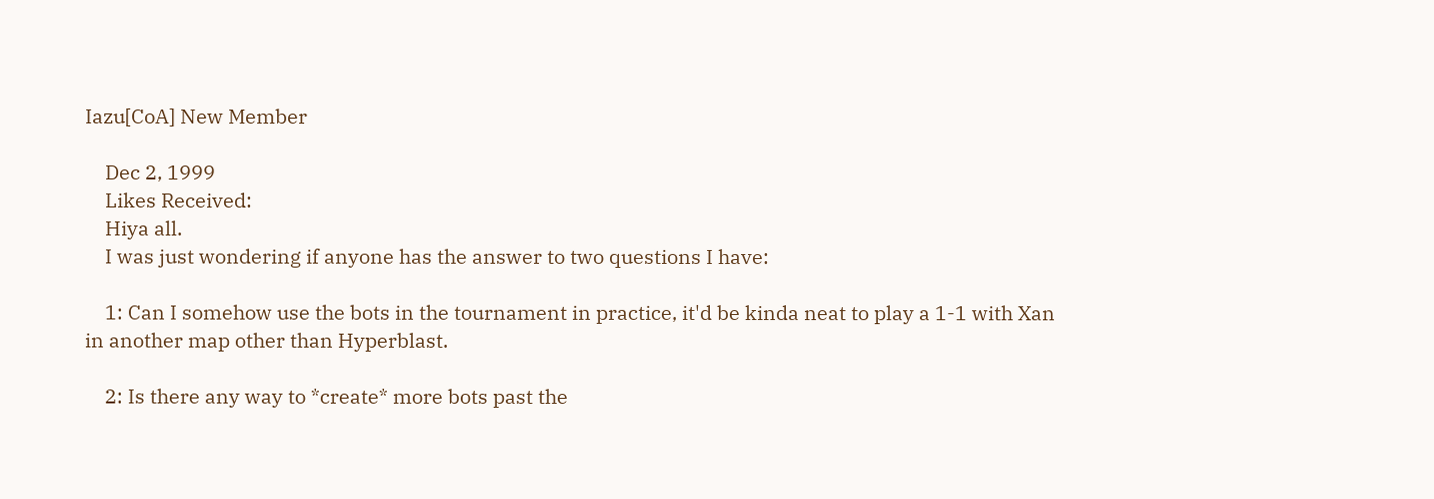Iazu[CoA] New Member

    Dec 2, 1999
    Likes Received:
    Hiya all.
    I was just wondering if anyone has the answer to two questions I have:

    1: Can I somehow use the bots in the tournament in practice, it'd be kinda neat to play a 1-1 with Xan in another map other than Hyperblast.

    2: Is there any way to *create* more bots past the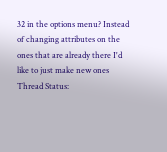32 in the options menu? Instead of changing attributes on the ones that are already there I'd like to just make new ones
Thread Status: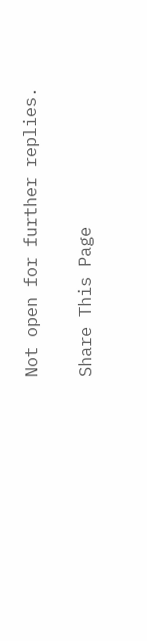Not open for further replies.

Share This Page